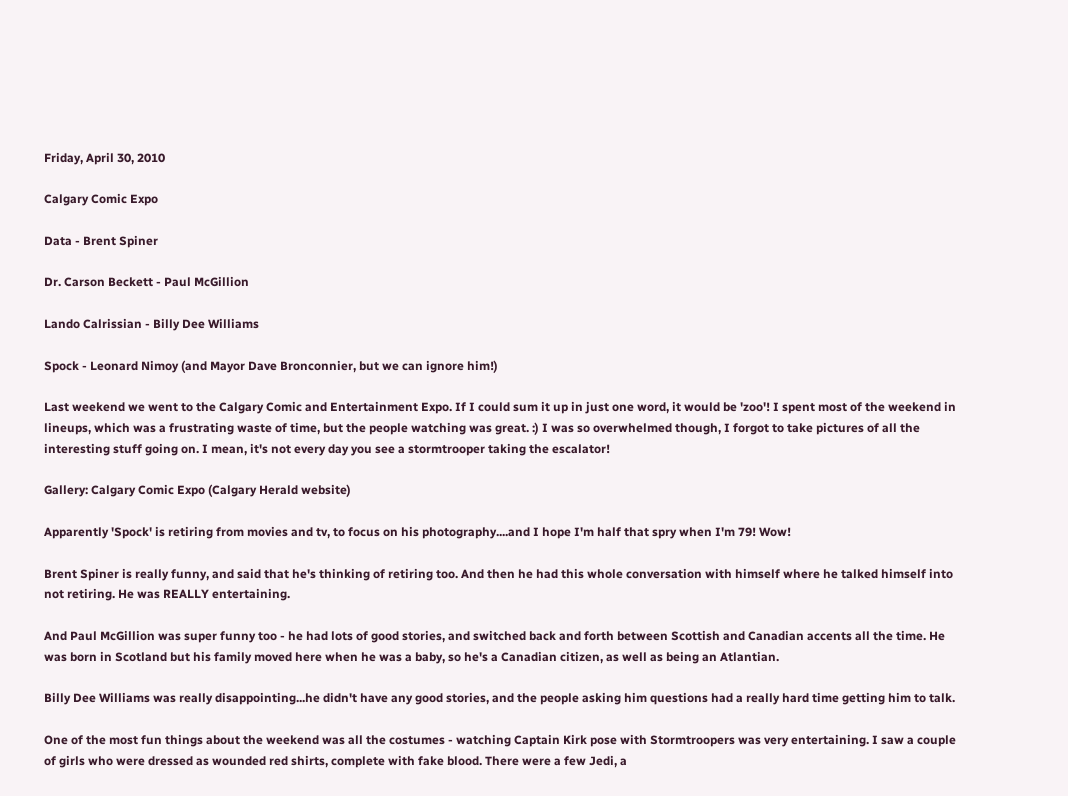Friday, April 30, 2010

Calgary Comic Expo

Data - Brent Spiner

Dr. Carson Beckett - Paul McGillion

Lando Calrissian - Billy Dee Williams

Spock - Leonard Nimoy (and Mayor Dave Bronconnier, but we can ignore him!)

Last weekend we went to the Calgary Comic and Entertainment Expo. If I could sum it up in just one word, it would be 'zoo'! I spent most of the weekend in lineups, which was a frustrating waste of time, but the people watching was great. :) I was so overwhelmed though, I forgot to take pictures of all the interesting stuff going on. I mean, it's not every day you see a stormtrooper taking the escalator!

Gallery: Calgary Comic Expo (Calgary Herald website)

Apparently 'Spock' is retiring from movies and tv, to focus on his photography....and I hope I'm half that spry when I'm 79! Wow!

Brent Spiner is really funny, and said that he's thinking of retiring too. And then he had this whole conversation with himself where he talked himself into not retiring. He was REALLY entertaining.

And Paul McGillion was super funny too - he had lots of good stories, and switched back and forth between Scottish and Canadian accents all the time. He was born in Scotland but his family moved here when he was a baby, so he's a Canadian citizen, as well as being an Atlantian.

Billy Dee Williams was really disappointing...he didn't have any good stories, and the people asking him questions had a really hard time getting him to talk.

One of the most fun things about the weekend was all the costumes - watching Captain Kirk pose with Stormtroopers was very entertaining. I saw a couple of girls who were dressed as wounded red shirts, complete with fake blood. There were a few Jedi, a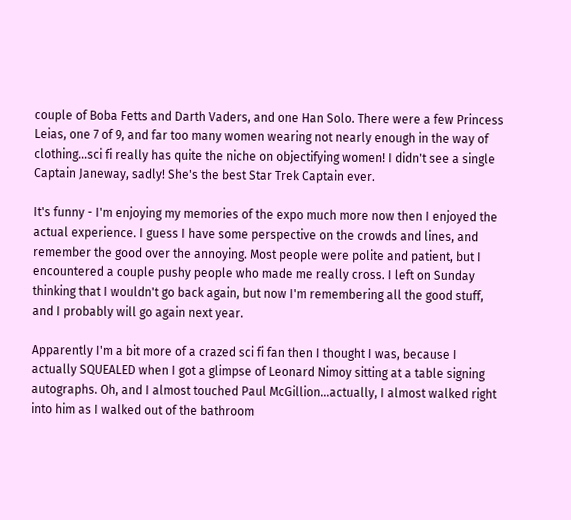couple of Boba Fetts and Darth Vaders, and one Han Solo. There were a few Princess Leias, one 7 of 9, and far too many women wearing not nearly enough in the way of clothing...sci fi really has quite the niche on objectifying women! I didn't see a single Captain Janeway, sadly! She's the best Star Trek Captain ever.

It's funny - I'm enjoying my memories of the expo much more now then I enjoyed the actual experience. I guess I have some perspective on the crowds and lines, and remember the good over the annoying. Most people were polite and patient, but I encountered a couple pushy people who made me really cross. I left on Sunday thinking that I wouldn't go back again, but now I'm remembering all the good stuff, and I probably will go again next year.

Apparently I'm a bit more of a crazed sci fi fan then I thought I was, because I actually SQUEALED when I got a glimpse of Leonard Nimoy sitting at a table signing autographs. Oh, and I almost touched Paul McGillion...actually, I almost walked right into him as I walked out of the bathroom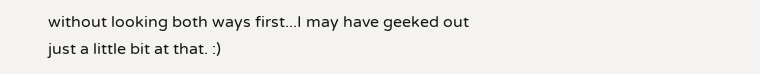without looking both ways first...I may have geeked out just a little bit at that. :)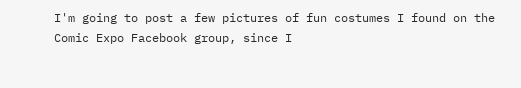I'm going to post a few pictures of fun costumes I found on the Comic Expo Facebook group, since I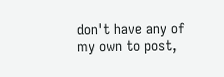don't have any of my own to post,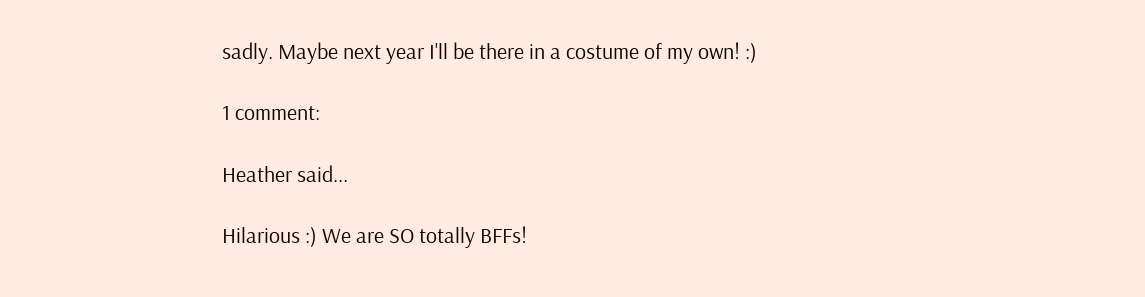sadly. Maybe next year I'll be there in a costume of my own! :)

1 comment:

Heather said...

Hilarious :) We are SO totally BFFs!